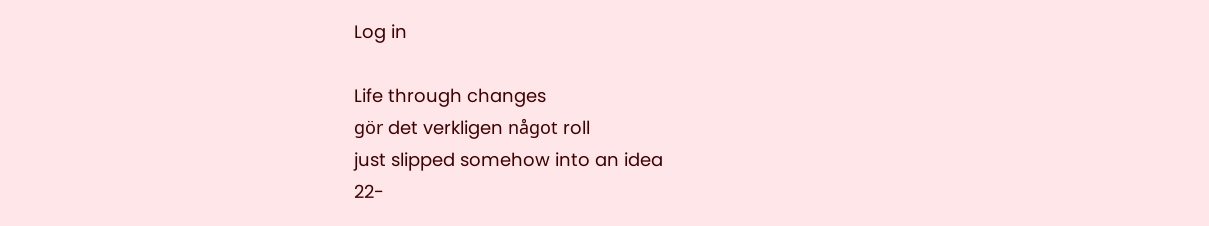Log in

Life through changes
gör det verkligen något roll
just slipped somehow into an idea
22-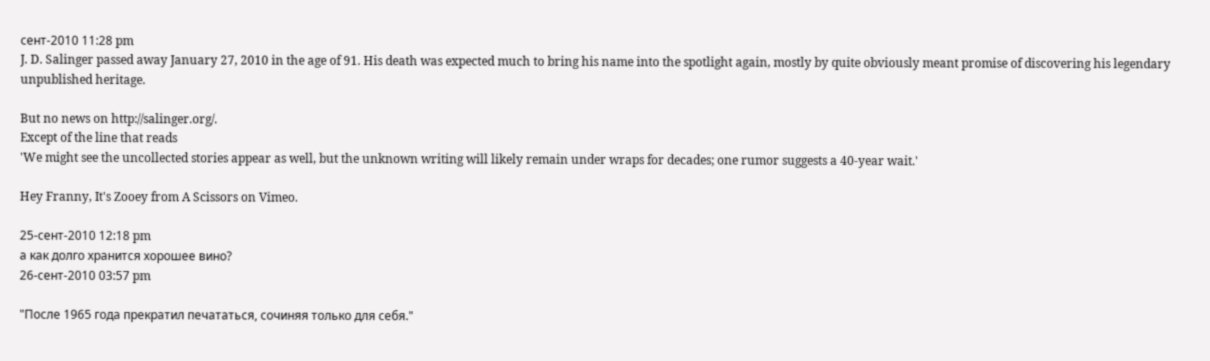сент-2010 11:28 pm
J. D. Salinger passed away January 27, 2010 in the age of 91. His death was expected much to bring his name into the spotlight again, mostly by quite obviously meant promise of discovering his legendary unpublished heritage.

But no news on http://salinger.org/.
Except of the line that reads
'We might see the uncollected stories appear as well, but the unknown writing will likely remain under wraps for decades; one rumor suggests a 40-year wait.'

Hey Franny, It's Zooey from A Scissors on Vimeo.

25-сент-2010 12:18 pm
а как долго хранится хорошее вино?
26-сент-2010 03:57 pm

"После 1965 года прекратил печататься, сочиняя только для себя."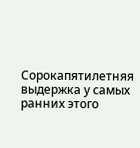Сорокапятилетняя выдержка у самых ранних этого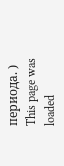периода. )
This page was loaded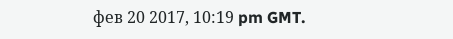фев 20 2017, 10:19 pm GMT.